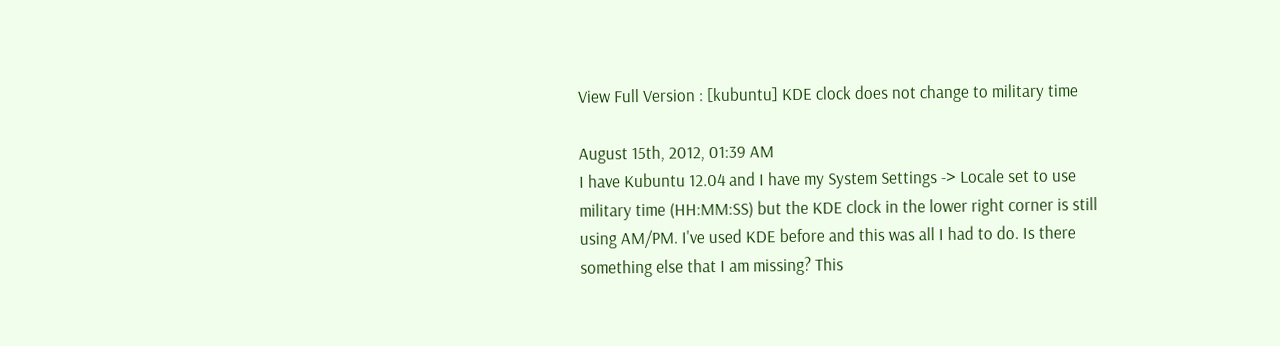View Full Version : [kubuntu] KDE clock does not change to military time

August 15th, 2012, 01:39 AM
I have Kubuntu 12.04 and I have my System Settings -> Locale set to use military time (HH:MM:SS) but the KDE clock in the lower right corner is still using AM/PM. I've used KDE before and this was all I had to do. Is there something else that I am missing? This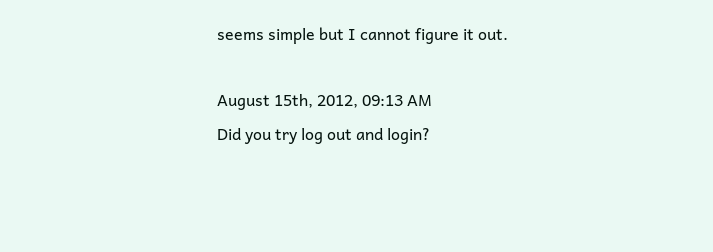seems simple but I cannot figure it out.

August 15th, 2012, 09:13 AM
Did you try log out and login?